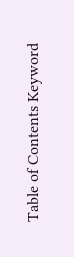Table of Contents Keyword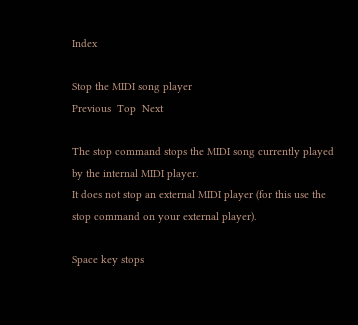Index

Stop the MIDI song player
Previous  Top  Next

The stop command stops the MIDI song currently played by the internal MIDI player.
It does not stop an external MIDI player (for this use the stop command on your external player).

Space key stops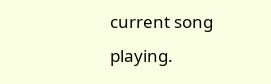current song playing.